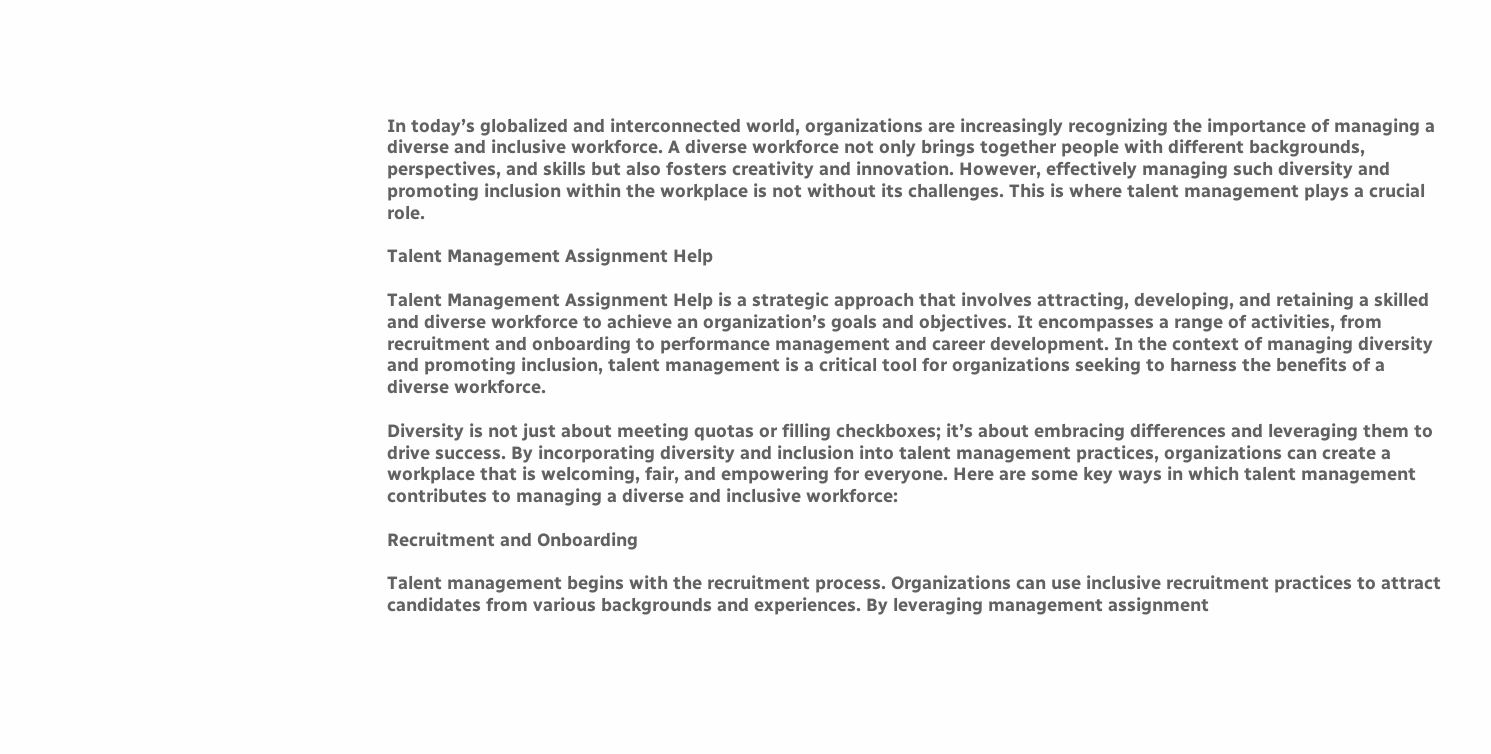In today’s globalized and interconnected world, organizations are increasingly recognizing the importance of managing a diverse and inclusive workforce. A diverse workforce not only brings together people with different backgrounds, perspectives, and skills but also fosters creativity and innovation. However, effectively managing such diversity and promoting inclusion within the workplace is not without its challenges. This is where talent management plays a crucial role.

Talent Management Assignment Help

Talent Management Assignment Help is a strategic approach that involves attracting, developing, and retaining a skilled and diverse workforce to achieve an organization’s goals and objectives. It encompasses a range of activities, from recruitment and onboarding to performance management and career development. In the context of managing diversity and promoting inclusion, talent management is a critical tool for organizations seeking to harness the benefits of a diverse workforce.

Diversity is not just about meeting quotas or filling checkboxes; it’s about embracing differences and leveraging them to drive success. By incorporating diversity and inclusion into talent management practices, organizations can create a workplace that is welcoming, fair, and empowering for everyone. Here are some key ways in which talent management contributes to managing a diverse and inclusive workforce:

Recruitment and Onboarding

Talent management begins with the recruitment process. Organizations can use inclusive recruitment practices to attract candidates from various backgrounds and experiences. By leveraging management assignment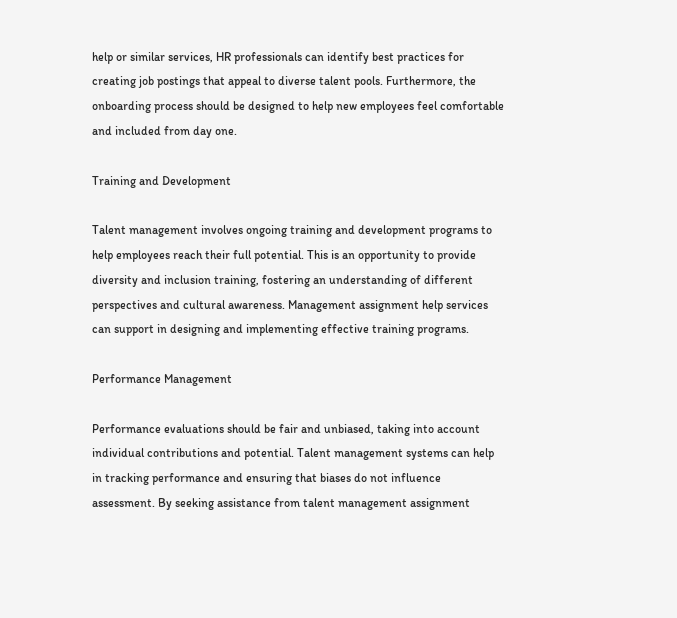help or similar services, HR professionals can identify best practices for creating job postings that appeal to diverse talent pools. Furthermore, the onboarding process should be designed to help new employees feel comfortable and included from day one.

Training and Development

Talent management involves ongoing training and development programs to help employees reach their full potential. This is an opportunity to provide diversity and inclusion training, fostering an understanding of different perspectives and cultural awareness. Management assignment help services can support in designing and implementing effective training programs.

Performance Management

Performance evaluations should be fair and unbiased, taking into account individual contributions and potential. Talent management systems can help in tracking performance and ensuring that biases do not influence assessment. By seeking assistance from talent management assignment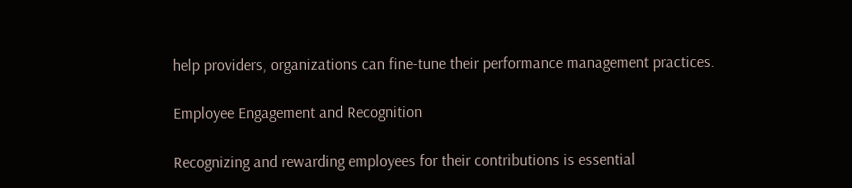help providers, organizations can fine-tune their performance management practices.

Employee Engagement and Recognition

Recognizing and rewarding employees for their contributions is essential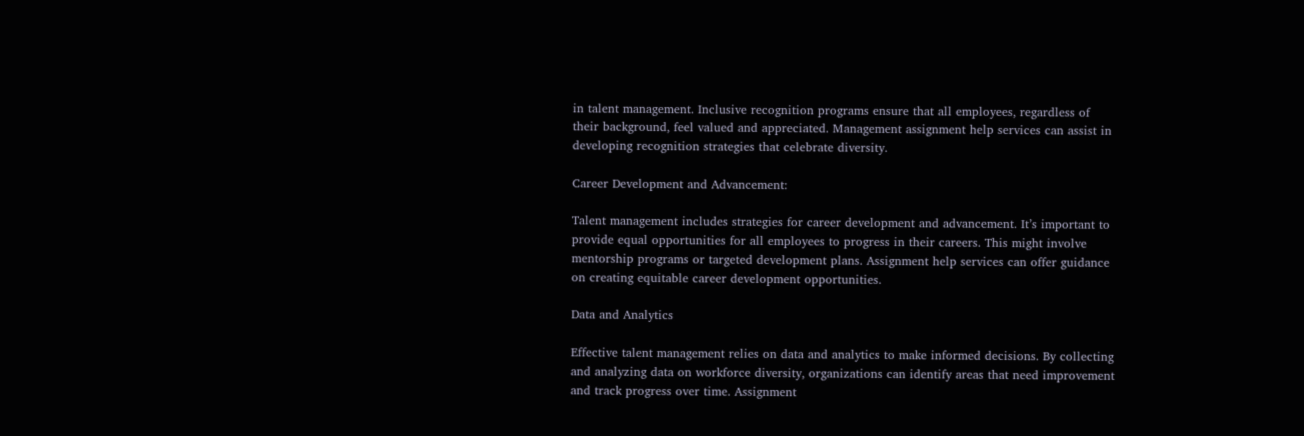in talent management. Inclusive recognition programs ensure that all employees, regardless of their background, feel valued and appreciated. Management assignment help services can assist in developing recognition strategies that celebrate diversity.

Career Development and Advancement:

Talent management includes strategies for career development and advancement. It’s important to provide equal opportunities for all employees to progress in their careers. This might involve mentorship programs or targeted development plans. Assignment help services can offer guidance on creating equitable career development opportunities.

Data and Analytics

Effective talent management relies on data and analytics to make informed decisions. By collecting and analyzing data on workforce diversity, organizations can identify areas that need improvement and track progress over time. Assignment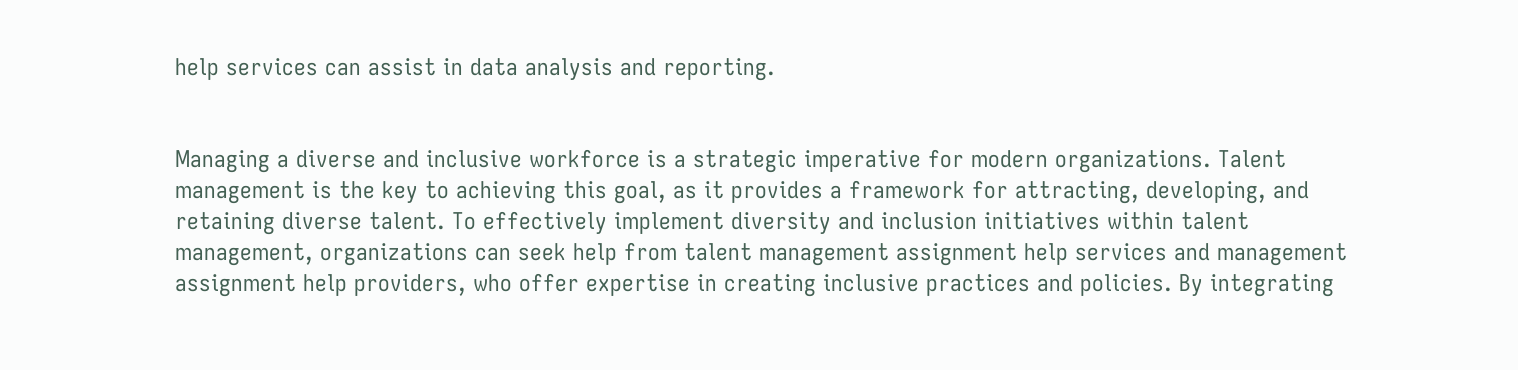help services can assist in data analysis and reporting.


Managing a diverse and inclusive workforce is a strategic imperative for modern organizations. Talent management is the key to achieving this goal, as it provides a framework for attracting, developing, and retaining diverse talent. To effectively implement diversity and inclusion initiatives within talent management, organizations can seek help from talent management assignment help services and management assignment help providers, who offer expertise in creating inclusive practices and policies. By integrating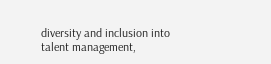diversity and inclusion into talent management,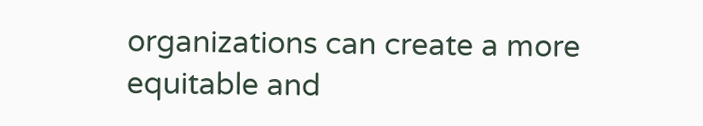organizations can create a more equitable and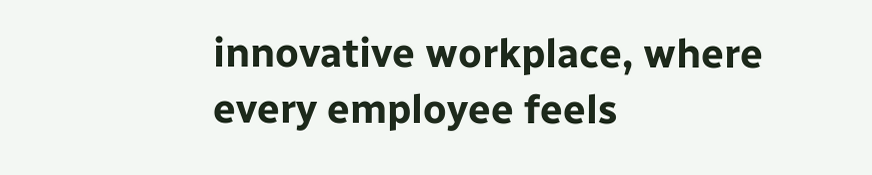innovative workplace, where every employee feels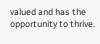valued and has the opportunity to thrive.